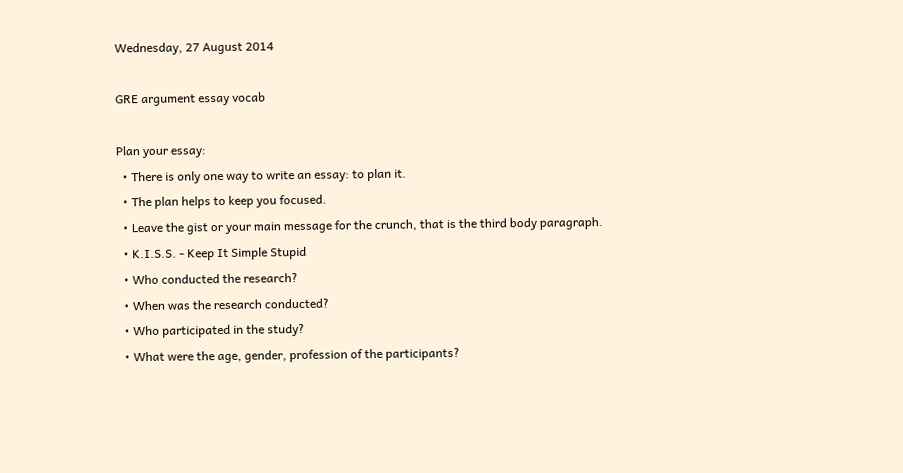Wednesday, 27 August 2014

GRE argument essay vocab

Plan your essay:
  • There is only one way to write an essay: to plan it.
  • The plan helps to keep you focused.
  • Leave the gist or your main message for the crunch, that is the third body paragraph.
  • K.I.S.S. - Keep It Simple Stupid
  • Who conducted the research?
  • When was the research conducted?
  • Who participated in the study?
  • What were the age, gender, profession of the participants?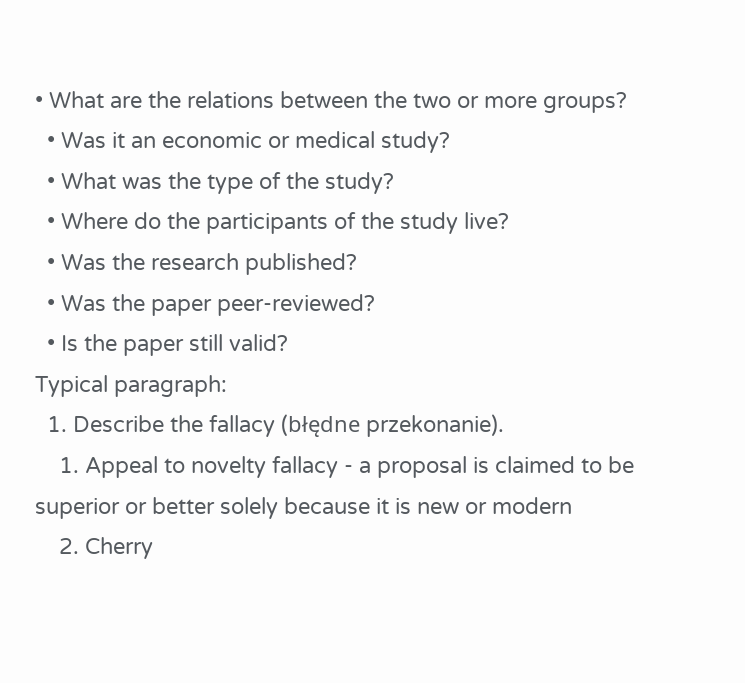• What are the relations between the two or more groups?
  • Was it an economic or medical study?
  • What was the type of the study?
  • Where do the participants of the study live?
  • Was the research published?
  • Was the paper peer-reviewed?
  • Is the paper still valid?
Typical paragraph:
  1. Describe the fallacy (błędne przekonanie).
    1. Appeal to novelty fallacy - a proposal is claimed to be superior or better solely because it is new or modern
    2. Cherry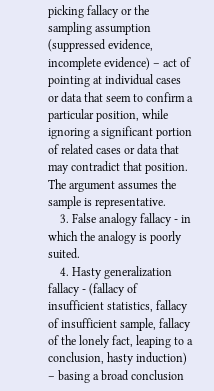picking fallacy or the sampling assumption (suppressed evidence, incomplete evidence) – act of pointing at individual cases or data that seem to confirm a particular position, while ignoring a significant portion of related cases or data that may contradict that position. The argument assumes the sample is representative.
    3. False analogy fallacy - in which the analogy is poorly suited.
    4. Hasty generalization fallacy - (fallacy of insufficient statistics, fallacy of insufficient sample, fallacy of the lonely fact, leaping to a conclusion, hasty induction) – basing a broad conclusion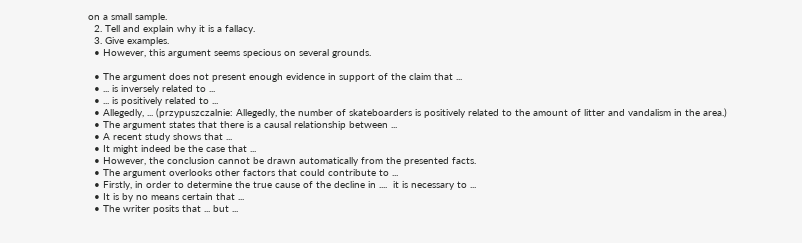on a small sample.
  2. Tell and explain why it is a fallacy.
  3. Give examples.
  • However, this argument seems specious on several grounds.

  • The argument does not present enough evidence in support of the claim that ...
  • ... is inversely related to ...
  • ... is positively related to ...
  • Allegedly, ... (przypuszczalnie: Allegedly, the number of skateboarders is positively related to the amount of litter and vandalism in the area.)
  • The argument states that there is a causal relationship between ...
  • A recent study shows that ...
  • It might indeed be the case that ...
  • However, the conclusion cannot be drawn automatically from the presented facts.
  • The argument overlooks other factors that could contribute to ...
  • Firstly, in order to determine the true cause of the decline in ....  it is necessary to ...
  • It is by no means certain that ...
  • The writer posits that ... but ...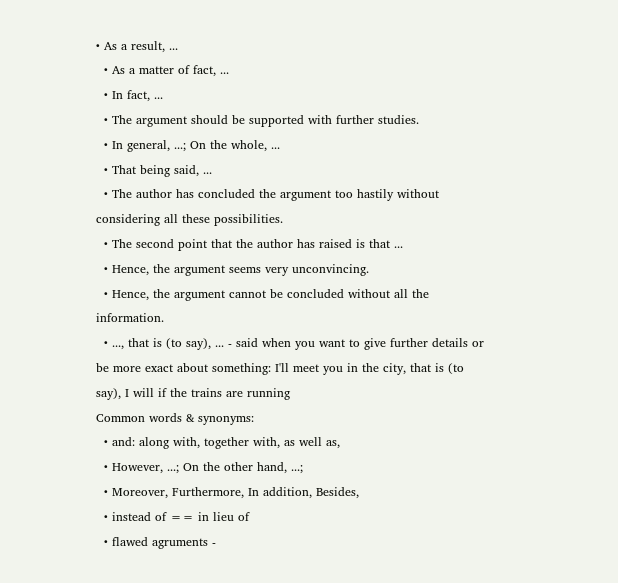• As a result, ...
  • As a matter of fact, ...
  • In fact, ...
  • The argument should be supported with further studies.
  • In general, ...; On the whole, ...
  • That being said, ...
  • The author has concluded the argument too hastily without considering all these possibilities.
  • The second point that the author has raised is that ...
  • Hence, the argument seems very unconvincing.
  • Hence, the argument cannot be concluded without all the information.
  • ..., that is (to say), ... - said when you want to give further details or be more exact about something: I'll meet you in the city, that is (to say), I will if the trains are running
Common words & synonyms:
  • and: along with, together with, as well as,
  • However, ...; On the other hand, ...;
  • Moreover, Furthermore, In addition, Besides,
  • instead of == in lieu of
  • flawed agruments -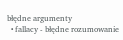błędne argumenty
  • fallacy - błędne rozumowanie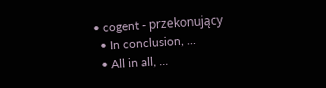• cogent - przekonujący
  • In conclusion, ...
  • All in all, ...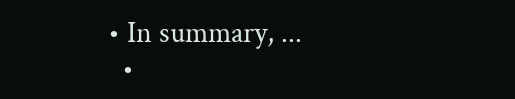• In summary, ...
  •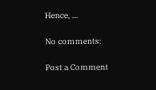Hence, ...

No comments:

Post a Comment